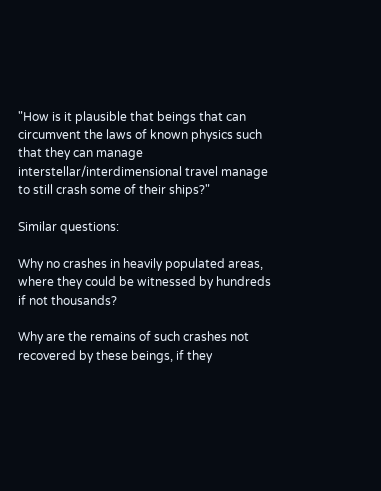"How is it plausible that beings that can circumvent the laws of known physics such that they can manage interstellar/interdimensional travel manage to still crash some of their ships?"

Similar questions:

Why no crashes in heavily populated areas, where they could be witnessed by hundreds if not thousands?

Why are the remains of such crashes not recovered by these beings, if they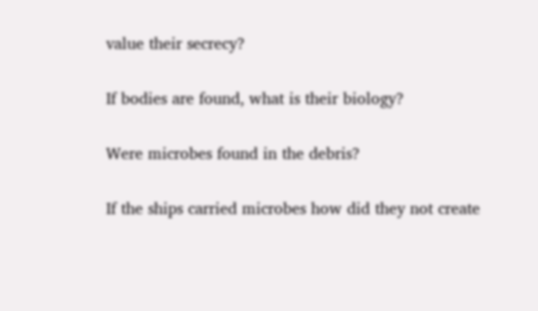value their secrecy?

If bodies are found, what is their biology?

Were microbes found in the debris?

If the ships carried microbes how did they not create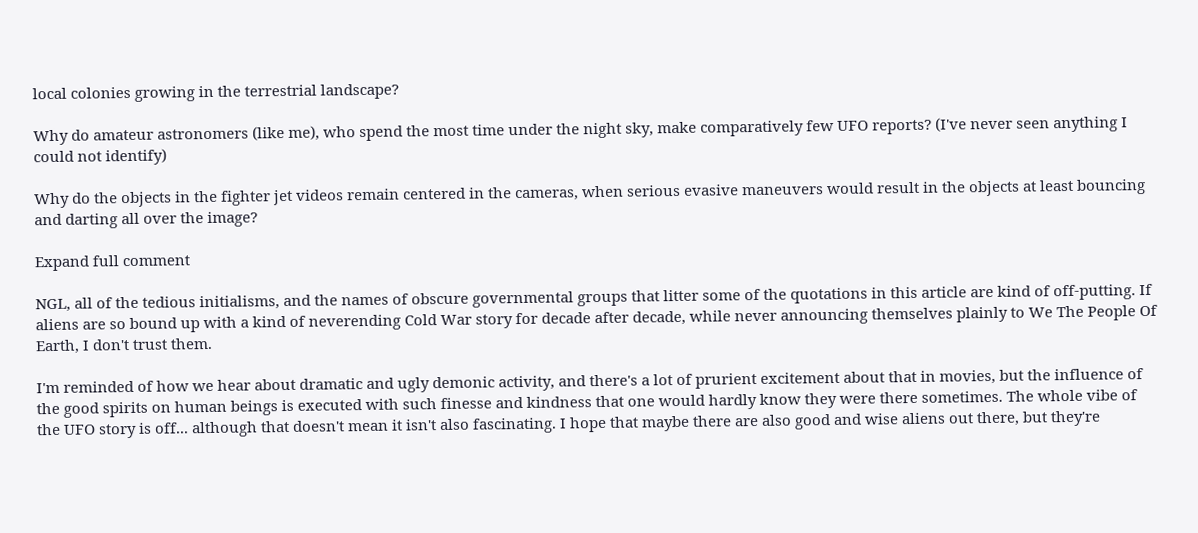local colonies growing in the terrestrial landscape?

Why do amateur astronomers (like me), who spend the most time under the night sky, make comparatively few UFO reports? (I've never seen anything I could not identify)

Why do the objects in the fighter jet videos remain centered in the cameras, when serious evasive maneuvers would result in the objects at least bouncing and darting all over the image?

Expand full comment

NGL, all of the tedious initialisms, and the names of obscure governmental groups that litter some of the quotations in this article are kind of off-putting. If aliens are so bound up with a kind of neverending Cold War story for decade after decade, while never announcing themselves plainly to We The People Of Earth, I don't trust them.

I'm reminded of how we hear about dramatic and ugly demonic activity, and there's a lot of prurient excitement about that in movies, but the influence of the good spirits on human beings is executed with such finesse and kindness that one would hardly know they were there sometimes. The whole vibe of the UFO story is off... although that doesn't mean it isn't also fascinating. I hope that maybe there are also good and wise aliens out there, but they're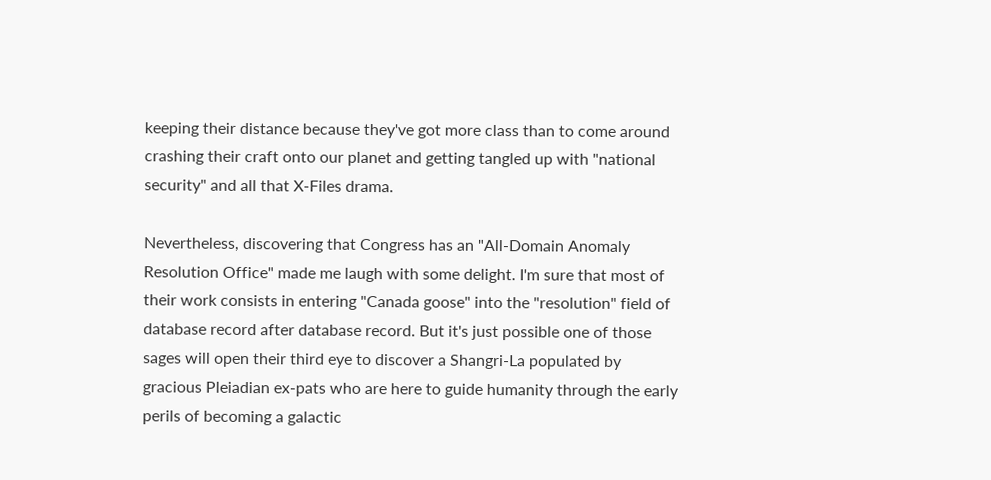keeping their distance because they've got more class than to come around crashing their craft onto our planet and getting tangled up with "national security" and all that X-Files drama.

Nevertheless, discovering that Congress has an "All-Domain Anomaly Resolution Office" made me laugh with some delight. I'm sure that most of their work consists in entering "Canada goose" into the "resolution" field of database record after database record. But it's just possible one of those sages will open their third eye to discover a Shangri-La populated by gracious Pleiadian ex-pats who are here to guide humanity through the early perils of becoming a galactic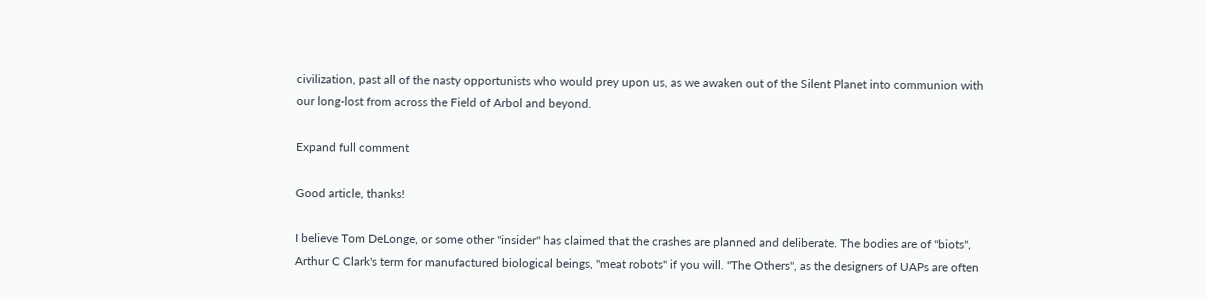civilization, past all of the nasty opportunists who would prey upon us, as we awaken out of the Silent Planet into communion with our long-lost from across the Field of Arbol and beyond.

Expand full comment

Good article, thanks!

I believe Tom DeLonge, or some other "insider" has claimed that the crashes are planned and deliberate. The bodies are of "biots", Arthur C Clark's term for manufactured biological beings, "meat robots" if you will. "The Others", as the designers of UAPs are often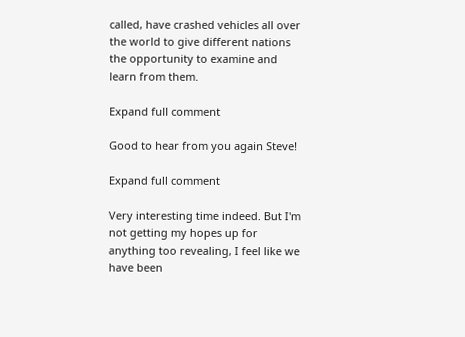called, have crashed vehicles all over the world to give different nations the opportunity to examine and learn from them.

Expand full comment

Good to hear from you again Steve!

Expand full comment

Very interesting time indeed. But I'm not getting my hopes up for anything too revealing, I feel like we have been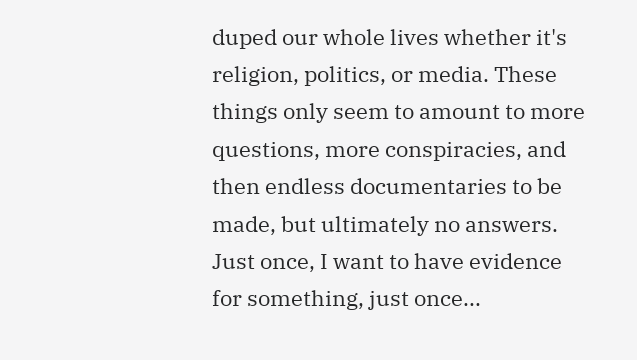duped our whole lives whether it's religion, politics, or media. These things only seem to amount to more questions, more conspiracies, and then endless documentaries to be made, but ultimately no answers. Just once, I want to have evidence for something, just once...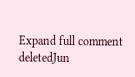Expand full comment
deletedJun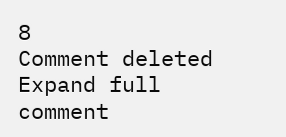8
Comment deleted
Expand full comment